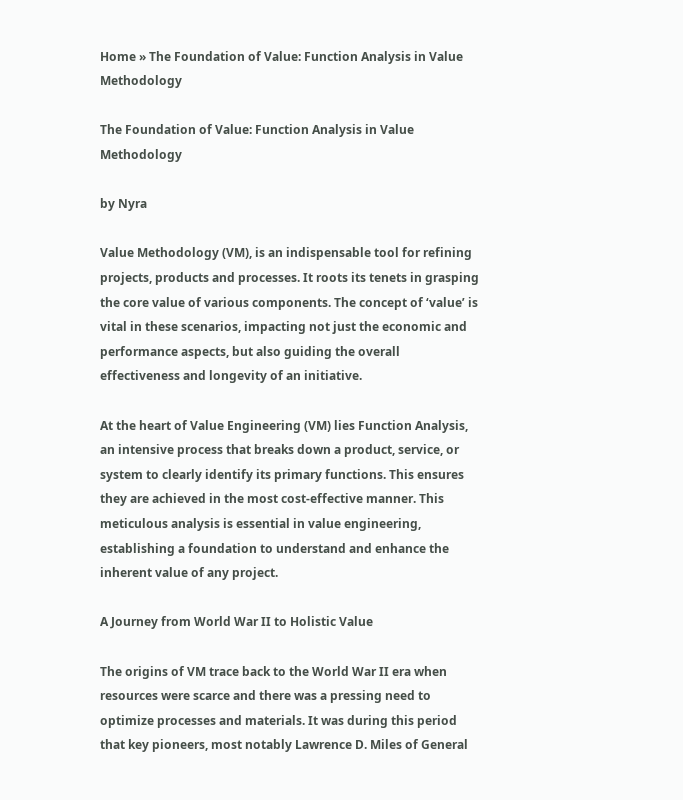Home » The Foundation of Value: Function Analysis in Value Methodology

The Foundation of Value: Function Analysis in Value Methodology

by Nyra

Value Methodology (VM), is an indispensable tool for refining projects, products and processes. It roots its tenets in grasping the core value of various components. The concept of ‘value’ is vital in these scenarios, impacting not just the economic and performance aspects, but also guiding the overall effectiveness and longevity of an initiative.

At the heart of Value Engineering (VM) lies Function Analysis, an intensive process that breaks down a product, service, or system to clearly identify its primary functions. This ensures they are achieved in the most cost-effective manner. This meticulous analysis is essential in value engineering, establishing a foundation to understand and enhance the inherent value of any project.

A Journey from World War II to Holistic Value

The origins of VM trace back to the World War II era when resources were scarce and there was a pressing need to optimize processes and materials. It was during this period that key pioneers, most notably Lawrence D. Miles of General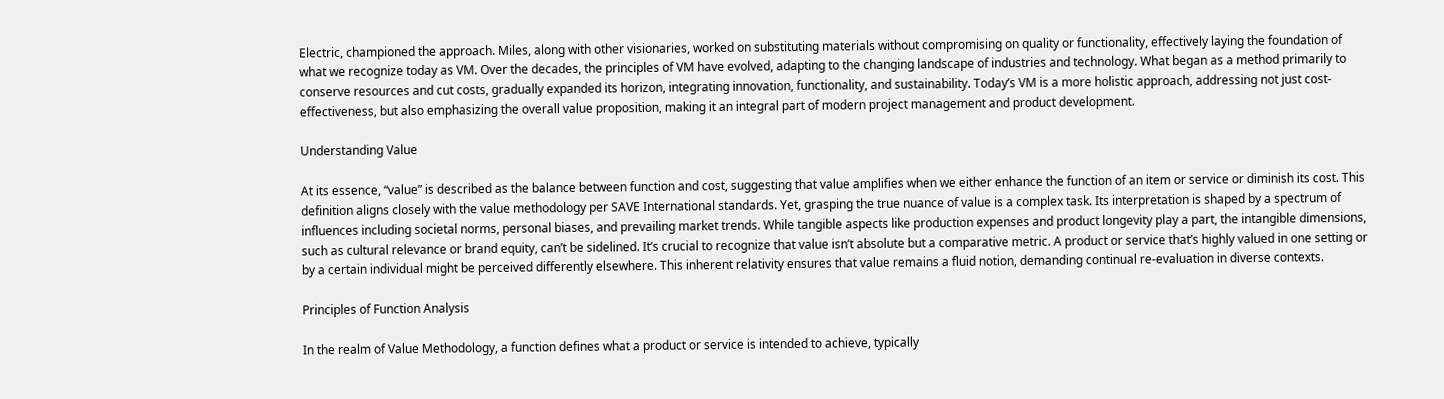Electric, championed the approach. Miles, along with other visionaries, worked on substituting materials without compromising on quality or functionality, effectively laying the foundation of what we recognize today as VM. Over the decades, the principles of VM have evolved, adapting to the changing landscape of industries and technology. What began as a method primarily to conserve resources and cut costs, gradually expanded its horizon, integrating innovation, functionality, and sustainability. Today’s VM is a more holistic approach, addressing not just cost-effectiveness, but also emphasizing the overall value proposition, making it an integral part of modern project management and product development.

Understanding Value

At its essence, “value” is described as the balance between function and cost, suggesting that value amplifies when we either enhance the function of an item or service or diminish its cost. This definition aligns closely with the value methodology per SAVE International standards. Yet, grasping the true nuance of value is a complex task. Its interpretation is shaped by a spectrum of influences including societal norms, personal biases, and prevailing market trends. While tangible aspects like production expenses and product longevity play a part, the intangible dimensions, such as cultural relevance or brand equity, can’t be sidelined. It’s crucial to recognize that value isn’t absolute but a comparative metric. A product or service that’s highly valued in one setting or by a certain individual might be perceived differently elsewhere. This inherent relativity ensures that value remains a fluid notion, demanding continual re-evaluation in diverse contexts.

Principles of Function Analysis

In the realm of Value Methodology, a function defines what a product or service is intended to achieve, typically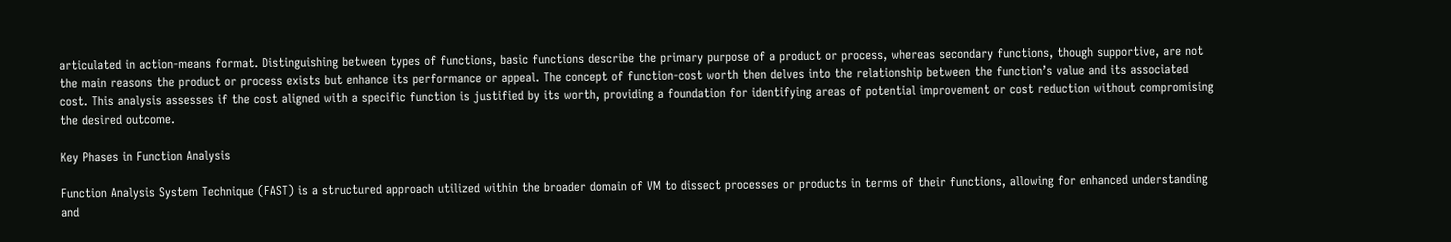articulated in action-means format. Distinguishing between types of functions, basic functions describe the primary purpose of a product or process, whereas secondary functions, though supportive, are not the main reasons the product or process exists but enhance its performance or appeal. The concept of function-cost worth then delves into the relationship between the function’s value and its associated cost. This analysis assesses if the cost aligned with a specific function is justified by its worth, providing a foundation for identifying areas of potential improvement or cost reduction without compromising the desired outcome.

Key Phases in Function Analysis

Function Analysis System Technique (FAST) is a structured approach utilized within the broader domain of VM to dissect processes or products in terms of their functions, allowing for enhanced understanding and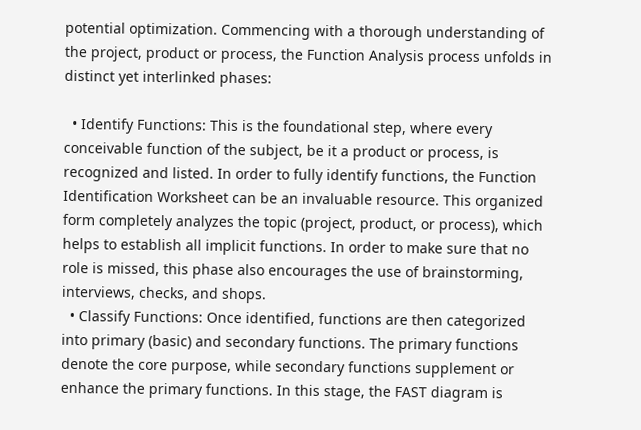potential optimization. Commencing with a thorough understanding of the project, product or process, the Function Analysis process unfolds in distinct yet interlinked phases:

  • Identify Functions: This is the foundational step, where every conceivable function of the subject, be it a product or process, is recognized and listed. In order to fully identify functions, the Function Identification Worksheet can be an invaluable resource. This organized form completely analyzes the topic (project, product, or process), which helps to establish all implicit functions. In order to make sure that no role is missed, this phase also encourages the use of brainstorming, interviews, checks, and shops.
  • Classify Functions: Once identified, functions are then categorized into primary (basic) and secondary functions. The primary functions denote the core purpose, while secondary functions supplement or enhance the primary functions. In this stage, the FAST diagram is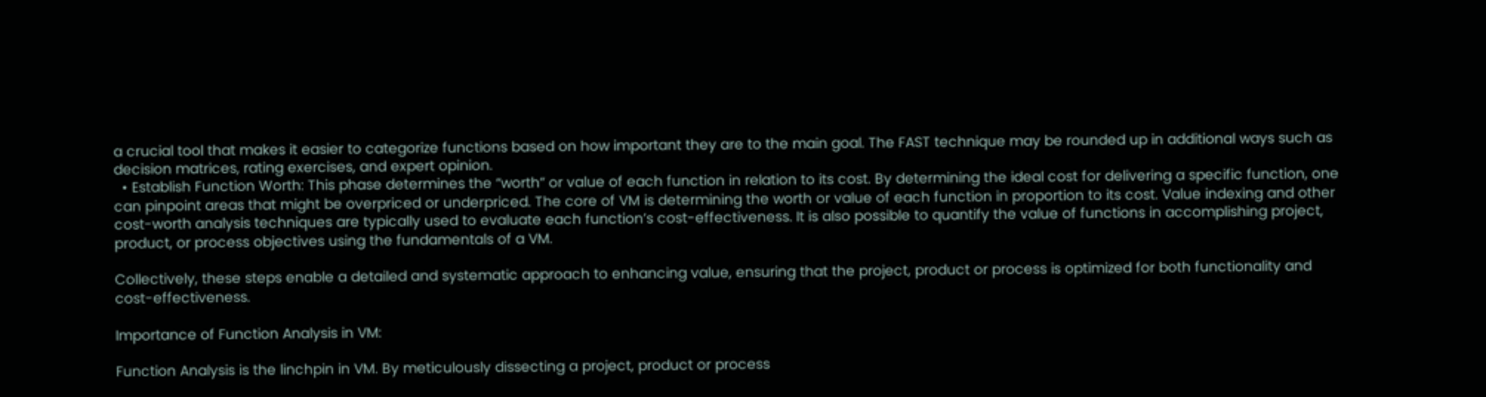a crucial tool that makes it easier to categorize functions based on how important they are to the main goal. The FAST technique may be rounded up in additional ways such as decision matrices, rating exercises, and expert opinion.
  • Establish Function Worth: This phase determines the “worth” or value of each function in relation to its cost. By determining the ideal cost for delivering a specific function, one can pinpoint areas that might be overpriced or underpriced. The core of VM is determining the worth or value of each function in proportion to its cost. Value indexing and other cost-worth analysis techniques are typically used to evaluate each function’s cost-effectiveness. It is also possible to quantify the value of functions in accomplishing project, product, or process objectives using the fundamentals of a VM.

Collectively, these steps enable a detailed and systematic approach to enhancing value, ensuring that the project, product or process is optimized for both functionality and cost-effectiveness.

Importance of Function Analysis in VM:

Function Analysis is the linchpin in VM. By meticulously dissecting a project, product or process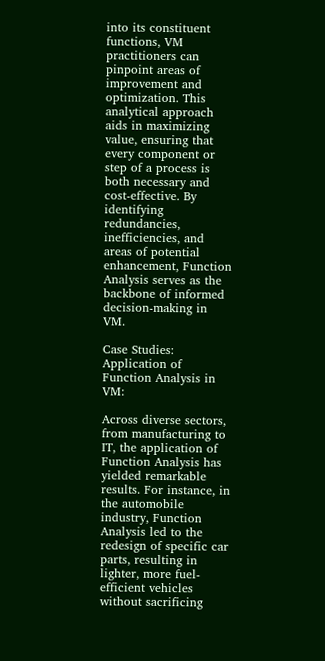into its constituent functions, VM practitioners can pinpoint areas of improvement and optimization. This analytical approach aids in maximizing value, ensuring that every component or step of a process is both necessary and cost-effective. By identifying redundancies, inefficiencies, and areas of potential enhancement, Function Analysis serves as the backbone of informed decision-making in VM.

Case Studies: Application of Function Analysis in VM:

Across diverse sectors, from manufacturing to IT, the application of Function Analysis has yielded remarkable results. For instance, in the automobile industry, Function Analysis led to the redesign of specific car parts, resulting in lighter, more fuel-efficient vehicles without sacrificing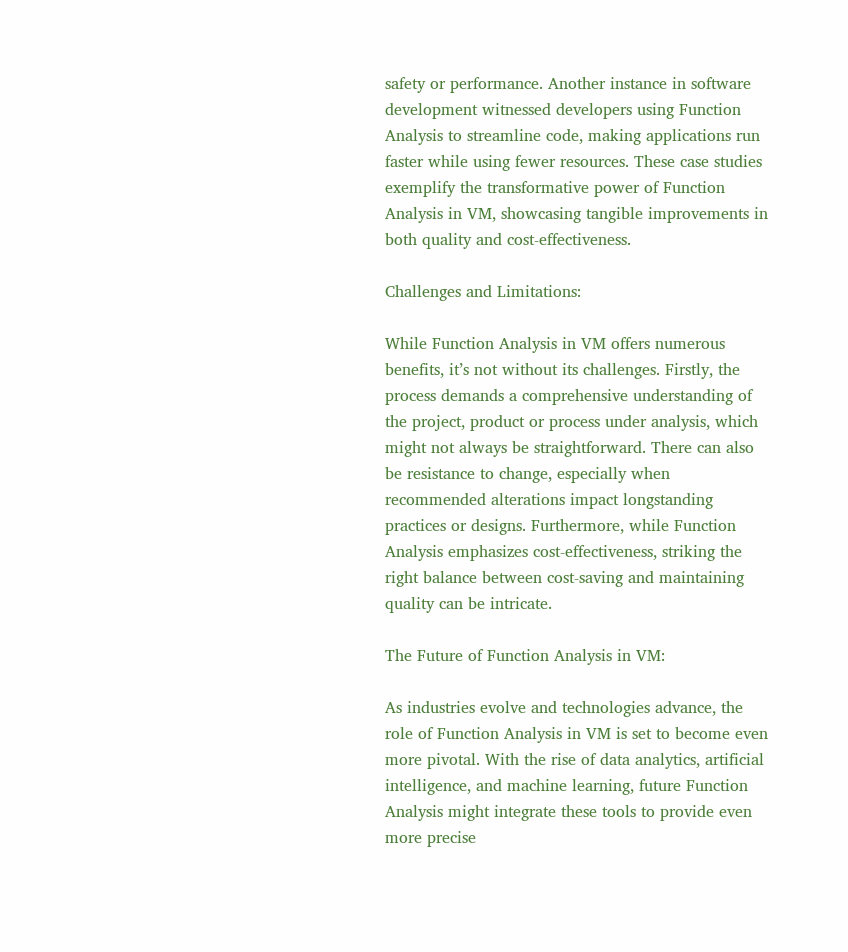safety or performance. Another instance in software development witnessed developers using Function Analysis to streamline code, making applications run faster while using fewer resources. These case studies exemplify the transformative power of Function Analysis in VM, showcasing tangible improvements in both quality and cost-effectiveness.

Challenges and Limitations:

While Function Analysis in VM offers numerous benefits, it’s not without its challenges. Firstly, the process demands a comprehensive understanding of the project, product or process under analysis, which might not always be straightforward. There can also be resistance to change, especially when recommended alterations impact longstanding practices or designs. Furthermore, while Function Analysis emphasizes cost-effectiveness, striking the right balance between cost-saving and maintaining quality can be intricate.

The Future of Function Analysis in VM:

As industries evolve and technologies advance, the role of Function Analysis in VM is set to become even more pivotal. With the rise of data analytics, artificial intelligence, and machine learning, future Function Analysis might integrate these tools to provide even more precise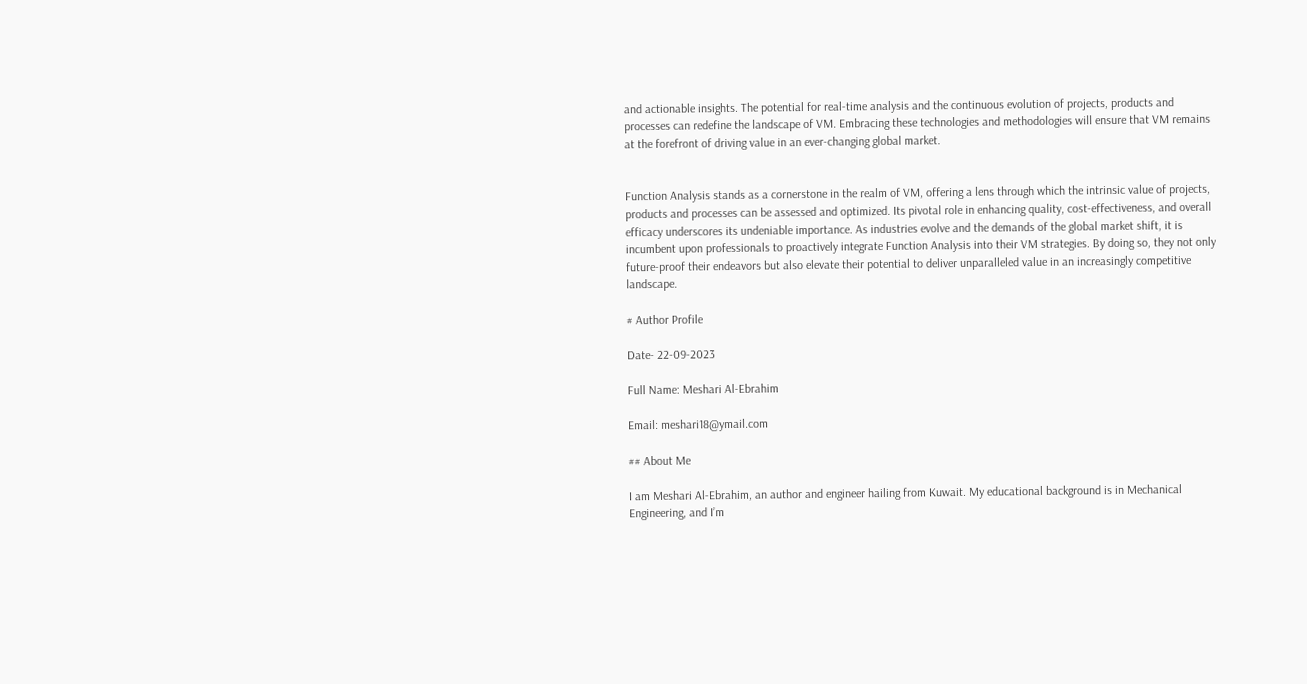and actionable insights. The potential for real-time analysis and the continuous evolution of projects, products and processes can redefine the landscape of VM. Embracing these technologies and methodologies will ensure that VM remains at the forefront of driving value in an ever-changing global market.


Function Analysis stands as a cornerstone in the realm of VM, offering a lens through which the intrinsic value of projects, products and processes can be assessed and optimized. Its pivotal role in enhancing quality, cost-effectiveness, and overall efficacy underscores its undeniable importance. As industries evolve and the demands of the global market shift, it is incumbent upon professionals to proactively integrate Function Analysis into their VM strategies. By doing so, they not only future-proof their endeavors but also elevate their potential to deliver unparalleled value in an increasingly competitive landscape.

# Author Profile

Date- 22-09-2023

Full Name: Meshari Al-Ebrahim

Email: meshari18@ymail.com

## About Me

I am Meshari Al-Ebrahim, an author and engineer hailing from Kuwait. My educational background is in Mechanical Engineering, and I’m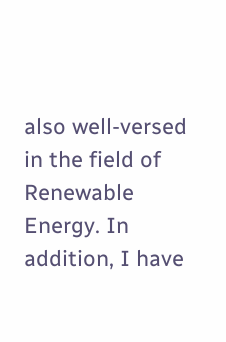also well-versed in the field of Renewable Energy. In addition, I have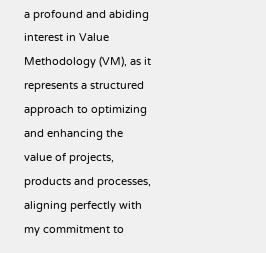a profound and abiding interest in Value Methodology (VM), as it represents a structured approach to optimizing and enhancing the value of projects, products and processes, aligning perfectly with my commitment to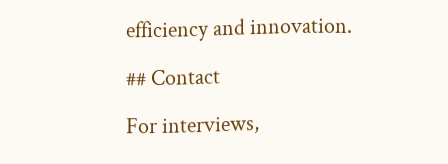efficiency and innovation.

## Contact

For interviews,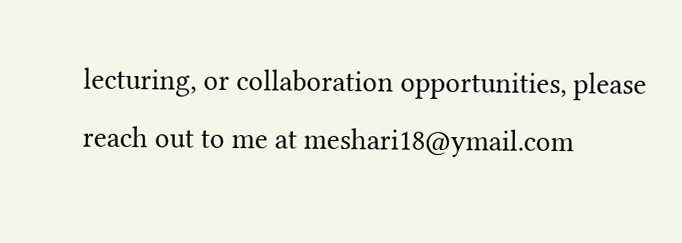lecturing, or collaboration opportunities, please reach out to me at meshari18@ymail.com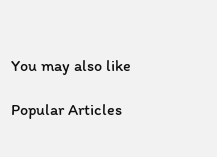You may also like

Popular Articles